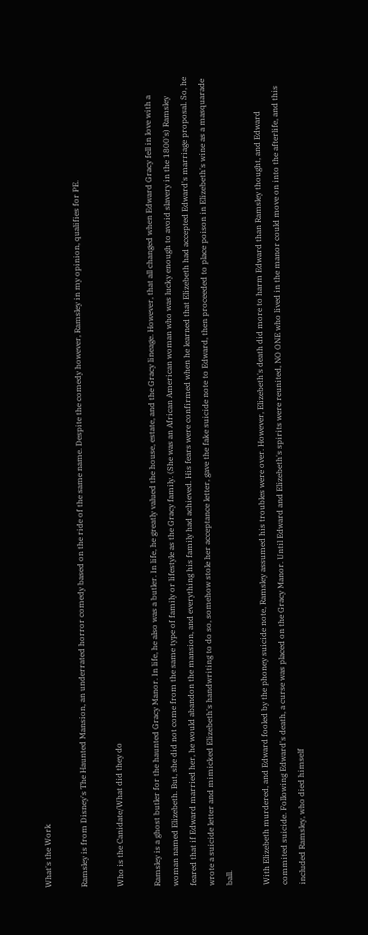What's the Work

Ramsley is from Disney's The Haunted Mansion, an underrated horror comedy based on the ride of the same name. Despite the comedy however, Ramsley in my opinion, qualifies for PE.

Who is the Canidate/What did they do

Ramsley is a ghost butler for the haunted Gracy Manor. In life, he also was a butler. In life, he greatly valued the house, estate, and the Gracy lineage. However, that all changed when Edward Gracy fell in love with a woman named Elizebeth. But, she did not come from the same type of family or lifestyle as the Gracy family. (She was an African American woman who was lucky enough to avoid slavery in the 1800's) Ramsley feared that if Edward married her, he would abandon the mansion, and everything his family had achieved. His fears were confirmed when he learned that Elizebeth had accepted Edward's marriage proposal. So, he wrote a suicide letter and mimicked Elizebeth's handwriting to do so, somehow stole her acceptance letter, gave the fake suicide note to Edward, then proceeded to place poison in Elizebeth's wine as a masquarade ball.

With Elizebeth murdered, and Edward fooled by the phoney suicide note, Ramsley assumed his troubles were over. However, Elizebeth's death did more to harm Edward than Ramsley thought, and Edward commited suicide. Following Edward's death, a curse was placed on the Gracy Manor. Until Edward and Elizebeth's spirits were reunited, NO ONE who lived in the manor could move on into the afterlife, and this included Ramsley, who died himself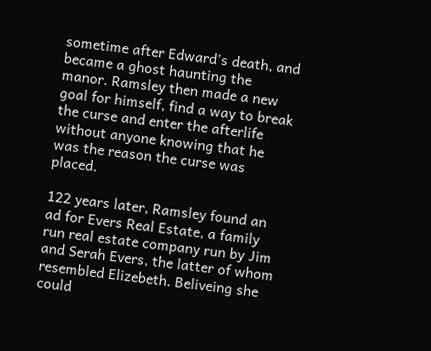sometime after Edward's death, and became a ghost haunting the manor. Ramsley then made a new goal for himself, find a way to break the curse and enter the afterlife without anyone knowing that he was the reason the curse was placed.

122 years later, Ramsley found an ad for Evers Real Estate, a family run real estate company run by Jim and Serah Evers, the latter of whom resembled Elizebeth. Beliveing she could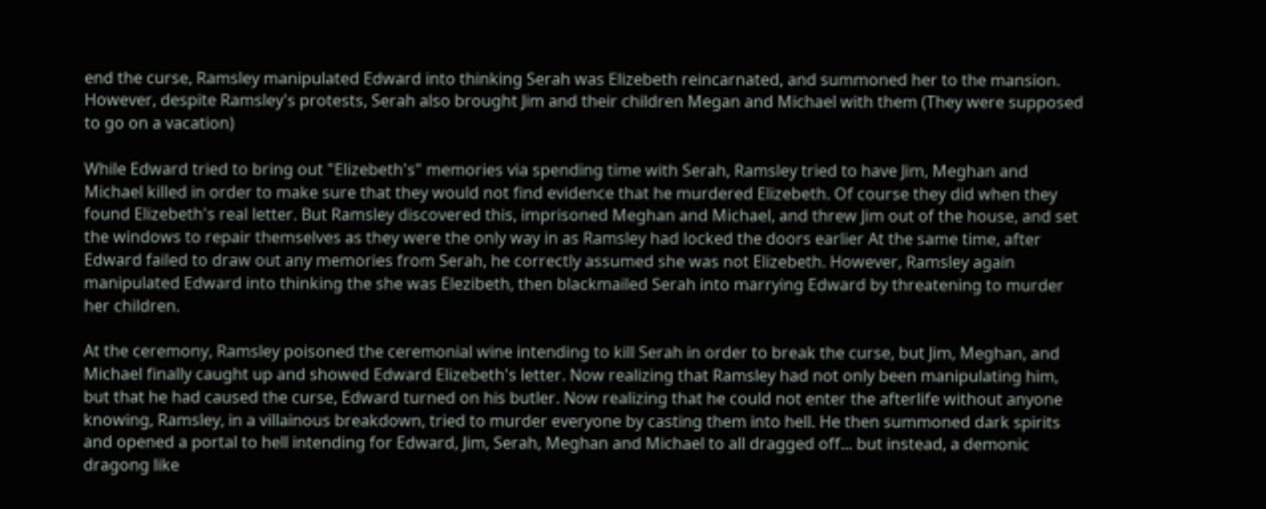end the curse, Ramsley manipulated Edward into thinking Serah was Elizebeth reincarnated, and summoned her to the mansion. However, despite Ramsley's protests, Serah also brought Jim and their children Megan and Michael with them (They were supposed to go on a vacation)

While Edward tried to bring out "Elizebeth's" memories via spending time with Serah, Ramsley tried to have Jim, Meghan and Michael killed in order to make sure that they would not find evidence that he murdered Elizebeth. Of course they did when they found Elizebeth's real letter. But Ramsley discovered this, imprisoned Meghan and Michael, and threw Jim out of the house, and set the windows to repair themselves as they were the only way in as Ramsley had locked the doors earlier At the same time, after Edward failed to draw out any memories from Serah, he correctly assumed she was not Elizebeth. However, Ramsley again manipulated Edward into thinking the she was Elezibeth, then blackmailed Serah into marrying Edward by threatening to murder her children.

At the ceremony, Ramsley poisoned the ceremonial wine intending to kill Serah in order to break the curse, but Jim, Meghan, and Michael finally caught up and showed Edward Elizebeth's letter. Now realizing that Ramsley had not only been manipulating him, but that he had caused the curse, Edward turned on his butler. Now realizing that he could not enter the afterlife without anyone knowing, Ramsley, in a villainous breakdown, tried to murder everyone by casting them into hell. He then summoned dark spirits and opened a portal to hell intending for Edward, Jim, Serah, Meghan and Michael to all dragged off... but instead, a demonic dragong like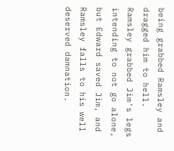being grabbed Ramsley and dragged him to hell. Ramsley grabbed Jim's legs intending to not go alone, but Edward saved Jim, and Ramsley falls to his well deserved damnation.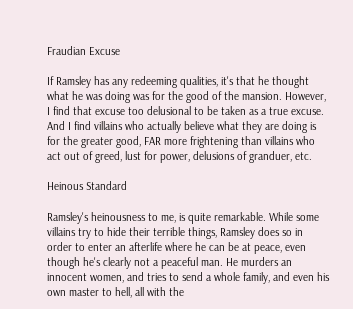Fraudian Excuse

If Ramsley has any redeeming qualities, it's that he thought what he was doing was for the good of the mansion. However, I find that excuse too delusional to be taken as a true excuse. And I find villains who actually believe what they are doing is for the greater good, FAR more frightening than villains who act out of greed, lust for power, delusions of granduer, etc.

Heinous Standard

Ramsley's heinousness to me, is quite remarkable. While some villains try to hide their terrible things, Ramsley does so in order to enter an afterlife where he can be at peace, even though he's clearly not a peaceful man. He murders an innocent women, and tries to send a whole family, and even his own master to hell, all with the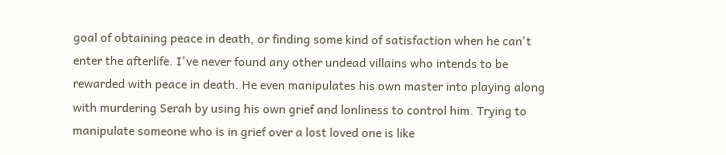goal of obtaining peace in death, or finding some kind of satisfaction when he can't enter the afterlife. I've never found any other undead villains who intends to be rewarded with peace in death. He even manipulates his own master into playing along with murdering Serah by using his own grief and lonliness to control him. Trying to manipulate someone who is in grief over a lost loved one is like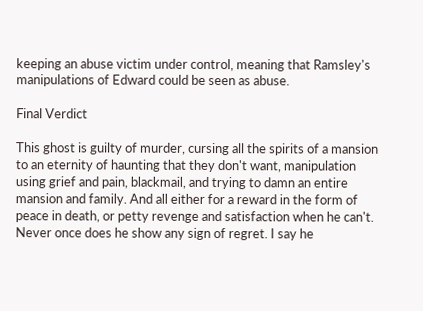keeping an abuse victim under control, meaning that Ramsley's manipulations of Edward could be seen as abuse.

Final Verdict

This ghost is guilty of murder, cursing all the spirits of a mansion to an eternity of haunting that they don't want, manipulation using grief and pain, blackmail, and trying to damn an entire mansion and family. And all either for a reward in the form of peace in death, or petty revenge and satisfaction when he can't. Never once does he show any sign of regret. I say he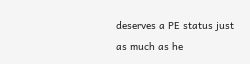deserves a PE status just as much as he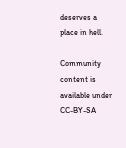deserves a place in hell.

Community content is available under CC-BY-SA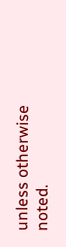unless otherwise noted.